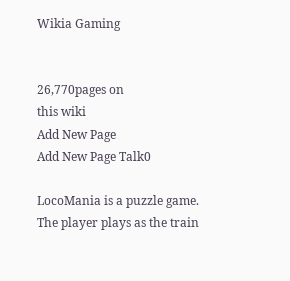Wikia Gaming


26,770pages on
this wiki
Add New Page
Add New Page Talk0

LocoMania is a puzzle game. The player plays as the train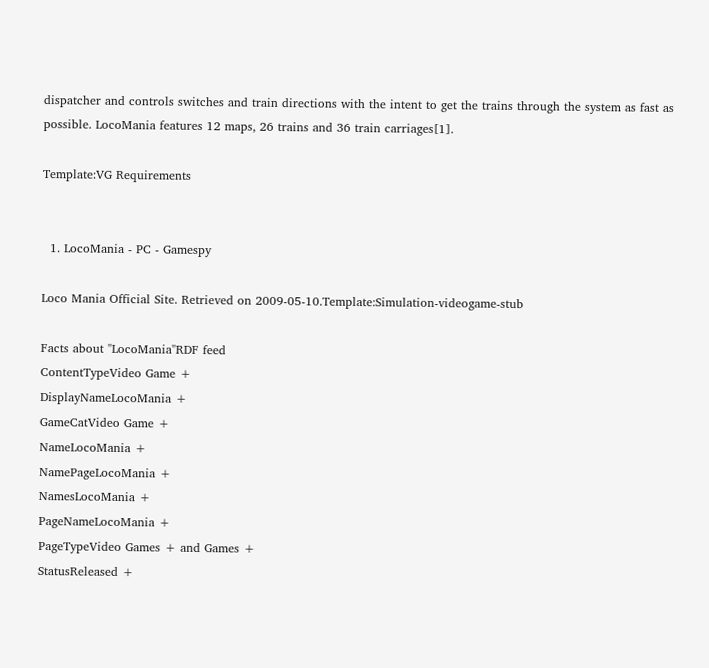dispatcher and controls switches and train directions with the intent to get the trains through the system as fast as possible. LocoMania features 12 maps, 26 trains and 36 train carriages[1].

Template:VG Requirements


  1. LocoMania - PC - Gamespy

Loco Mania Official Site. Retrieved on 2009-05-10.Template:Simulation-videogame-stub

Facts about "LocoMania"RDF feed
ContentTypeVideo Game +
DisplayNameLocoMania +
GameCatVideo Game +
NameLocoMania +
NamePageLocoMania +
NamesLocoMania +
PageNameLocoMania +
PageTypeVideo Games + and Games +
StatusReleased +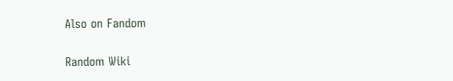Also on Fandom

Random Wiki